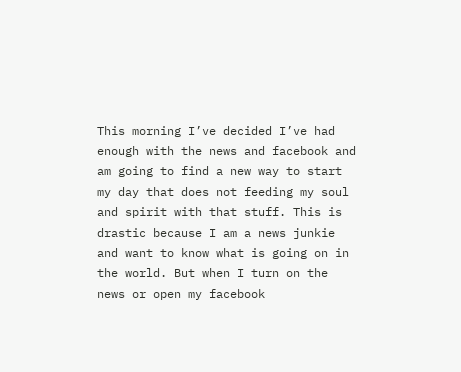This morning I’ve decided I’ve had enough with the news and facebook and am going to find a new way to start my day that does not feeding my soul and spirit with that stuff. This is drastic because I am a news junkie and want to know what is going on in the world. But when I turn on the news or open my facebook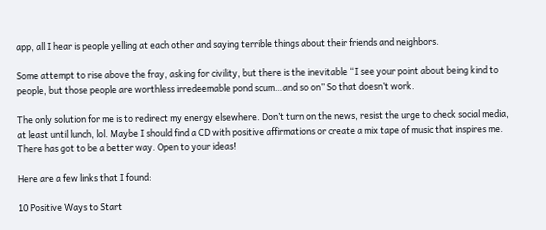app, all I hear is people yelling at each other and saying terrible things about their friends and neighbors.

Some attempt to rise above the fray, asking for civility, but there is the inevitable “I see your point about being kind to people, but those people are worthless irredeemable pond scum…and so on” So that doesn’t work.

The only solution for me is to redirect my energy elsewhere. Don’t turn on the news, resist the urge to check social media, at least until lunch, lol. Maybe I should find a CD with positive affirmations or create a mix tape of music that inspires me. There has got to be a better way. Open to your ideas!

Here are a few links that I found:

10 Positive Ways to Start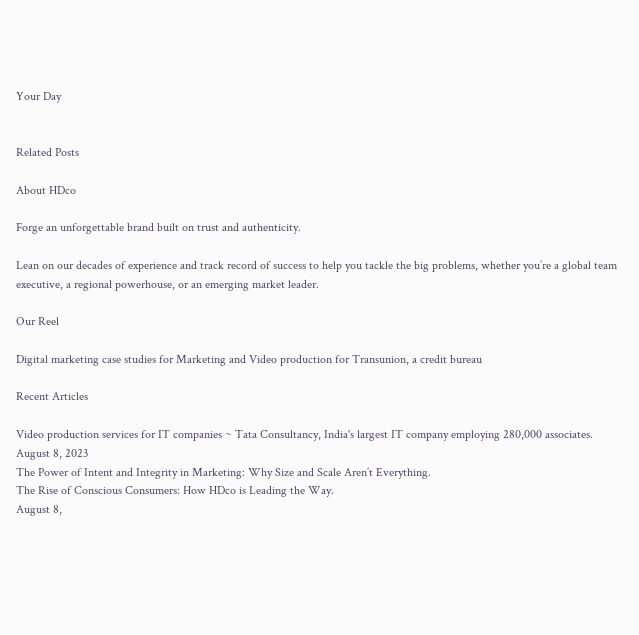Your Day


Related Posts

About HDco

Forge an unforgettable brand built on trust and authenticity.

Lean on our decades of experience and track record of success to help you tackle the big problems, whether you’re a global team executive, a regional powerhouse, or an emerging market leader.

Our Reel

Digital marketing case studies for Marketing and Video production for Transunion, a credit bureau

Recent Articles

Video production services for IT companies ~ Tata Consultancy, India's largest IT company employing 280,000 associates.
August 8, 2023
The Power of Intent and Integrity in Marketing: Why Size and Scale Aren’t Everything.
The Rise of Conscious Consumers: How HDco is Leading the Way.
August 8,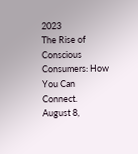2023
The Rise of Conscious Consumers: How You Can Connect.
August 8,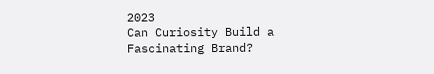2023
Can Curiosity Build a Fascinating Brand?